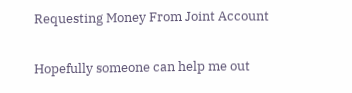Requesting Money From Joint Account

Hopefully someone can help me out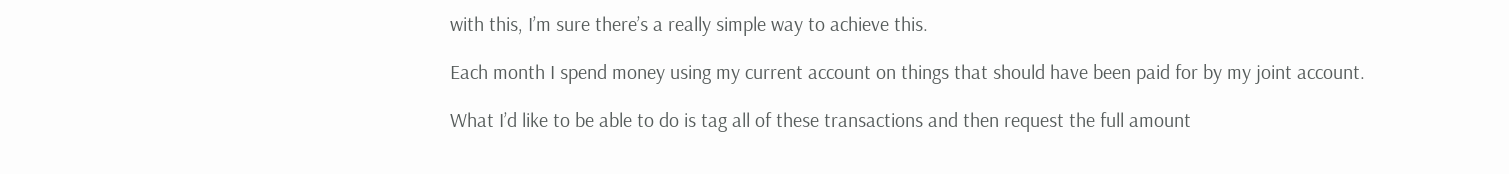with this, I’m sure there’s a really simple way to achieve this.

Each month I spend money using my current account on things that should have been paid for by my joint account.

What I’d like to be able to do is tag all of these transactions and then request the full amount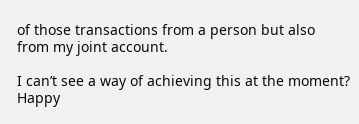of those transactions from a person but also from my joint account.

I can’t see a way of achieving this at the moment? Happy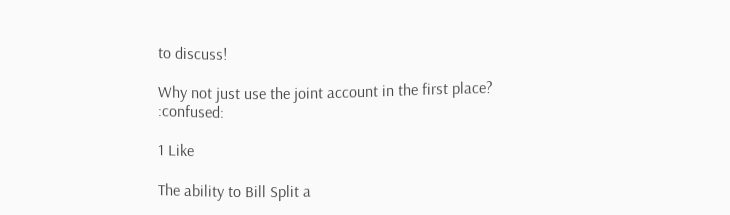to discuss!

Why not just use the joint account in the first place? :confused:

1 Like

The ability to Bill Split a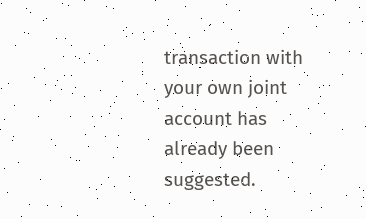transaction with your own joint account has already been suggested.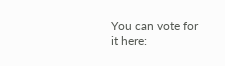You can vote for it here: